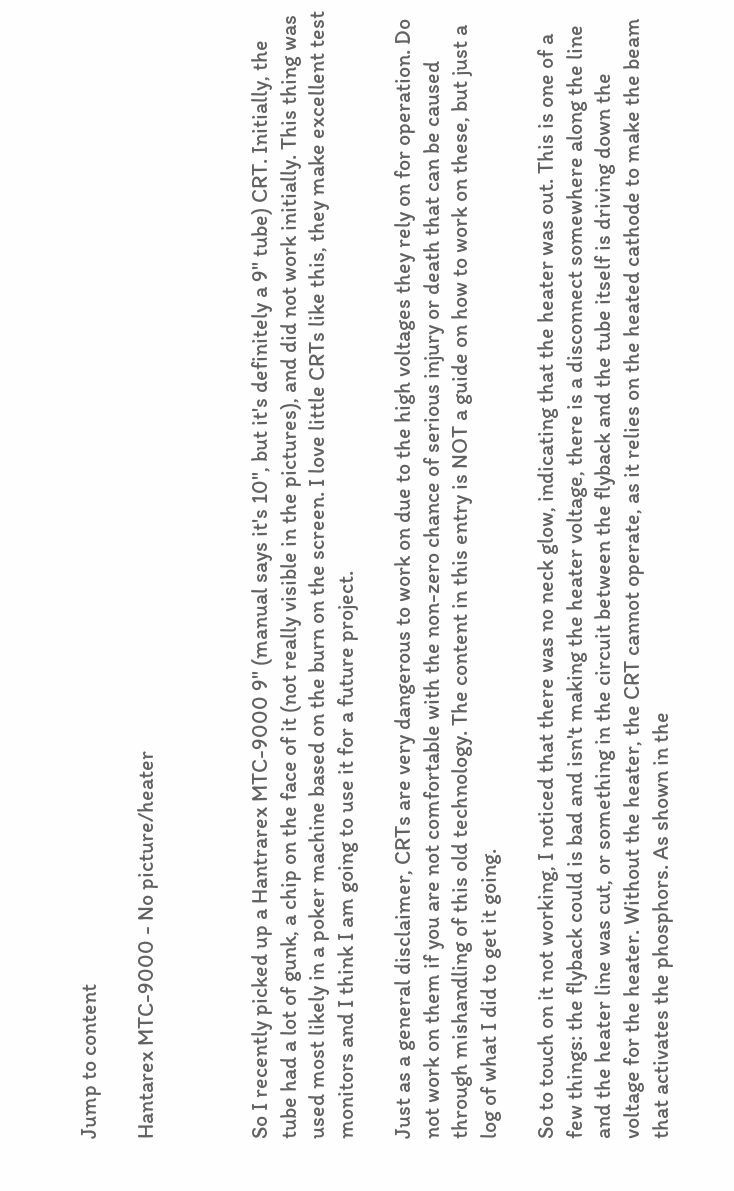Jump to content

Hantarex MTC-9000 - No picture/heater



So I recently picked up a Hantrarex MTC-9000 9" (manual says it's 10", but it's definitely a 9" tube) CRT. Initially, the tube had a lot of gunk, a chip on the face of it (not really visible in the pictures), and did not work initially. This thing was used most likely in a poker machine based on the burn on the screen. I love little CRTs like this, they make excellent test monitors and I think I am going to use it for a future project.

Just as a general disclaimer, CRTs are very dangerous to work on due to the high voltages they rely on for operation. Do not work on them if you are not comfortable with the non-zero chance of serious injury or death that can be caused through mishandling of this old technology. The content in this entry is NOT a guide on how to work on these, but just a log of what I did to get it going.

So to touch on it not working, I noticed that there was no neck glow, indicating that the heater was out. This is one of a few things: the flyback could is bad and isn't making the heater voltage, there is a disconnect somewhere along the line and the heater line was cut, or something in the circuit between the flyback and the tube itself is driving down the voltage for the heater. Without the heater, the CRT cannot operate, as it relies on the heated cathode to make the beam that activates the phosphors. As shown in the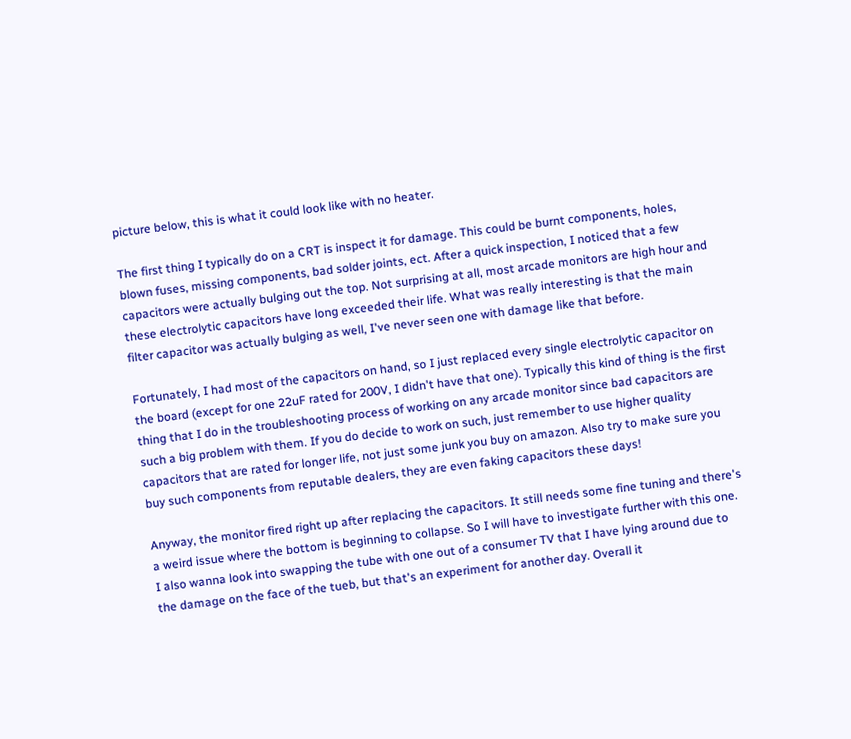picture below, this is what it could look like with no heater.

The first thing I typically do on a CRT is inspect it for damage. This could be burnt components, holes, blown fuses, missing components, bad solder joints, ect. After a quick inspection, I noticed that a few capacitors were actually bulging out the top. Not surprising at all, most arcade monitors are high hour and these electrolytic capacitors have long exceeded their life. What was really interesting is that the main filter capacitor was actually bulging as well, I've never seen one with damage like that before.

Fortunately, I had most of the capacitors on hand, so I just replaced every single electrolytic capacitor on the board (except for one 22uF rated for 200V, I didn't have that one). Typically this kind of thing is the first thing that I do in the troubleshooting process of working on any arcade monitor since bad capacitors are such a big problem with them. If you do decide to work on such, just remember to use higher quality capacitors that are rated for longer life, not just some junk you buy on amazon. Also try to make sure you buy such components from reputable dealers, they are even faking capacitors these days!

Anyway, the monitor fired right up after replacing the capacitors. It still needs some fine tuning and there's a weird issue where the bottom is beginning to collapse. So I will have to investigate further with this one. I also wanna look into swapping the tube with one out of a consumer TV that I have lying around due to the damage on the face of the tueb, but that's an experiment for another day. Overall it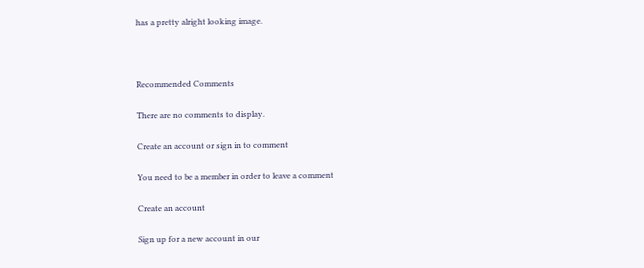has a pretty alright looking image.



Recommended Comments

There are no comments to display.

Create an account or sign in to comment

You need to be a member in order to leave a comment

Create an account

Sign up for a new account in our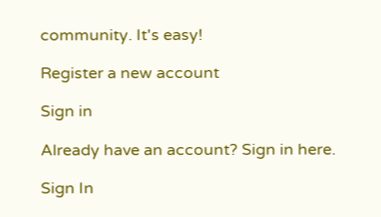community. It's easy!

Register a new account

Sign in

Already have an account? Sign in here.

Sign In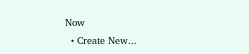Now
  • Create New...